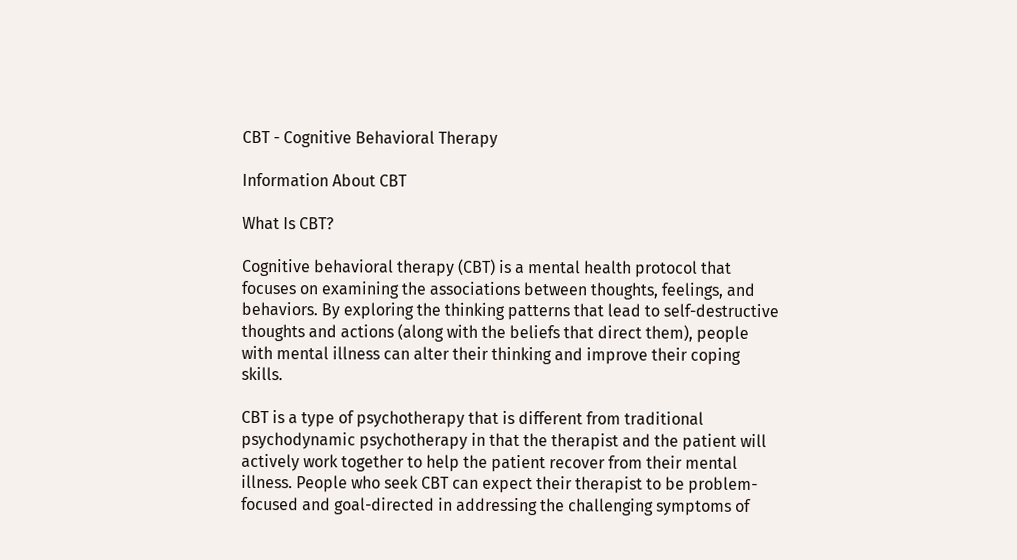CBT - Cognitive Behavioral Therapy

Information About CBT

What Is CBT?

Cognitive behavioral therapy (CBT) is a mental health protocol that focuses on examining the associations between thoughts, feelings, and behaviors. By exploring the thinking patterns that lead to self-destructive thoughts and actions (along with the beliefs that direct them), people with mental illness can alter their thinking and improve their coping skills.

CBT is a type of psychotherapy that is different from traditional psychodynamic psychotherapy in that the therapist and the patient will actively work together to help the patient recover from their mental illness. People who seek CBT can expect their therapist to be problem-focused and goal-directed in addressing the challenging symptoms of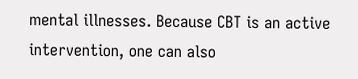mental illnesses. Because CBT is an active intervention, one can also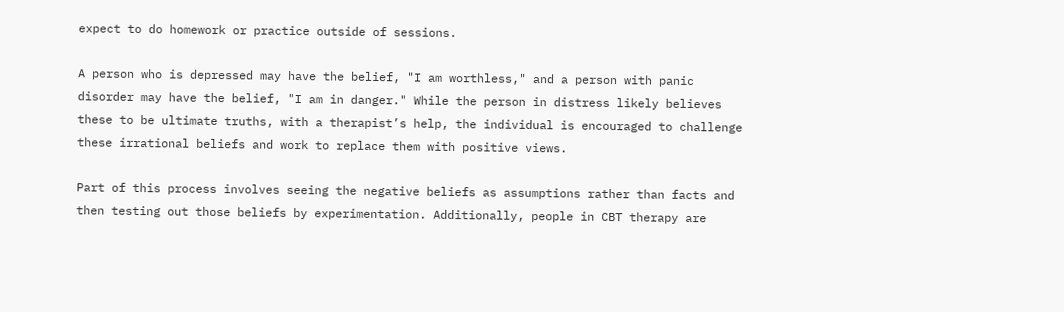expect to do homework or practice outside of sessions.

A person who is depressed may have the belief, "I am worthless," and a person with panic disorder may have the belief, "I am in danger." While the person in distress likely believes these to be ultimate truths, with a therapist’s help, the individual is encouraged to challenge these irrational beliefs and work to replace them with positive views.

Part of this process involves seeing the negative beliefs as assumptions rather than facts and then testing out those beliefs by experimentation. Additionally, people in CBT therapy are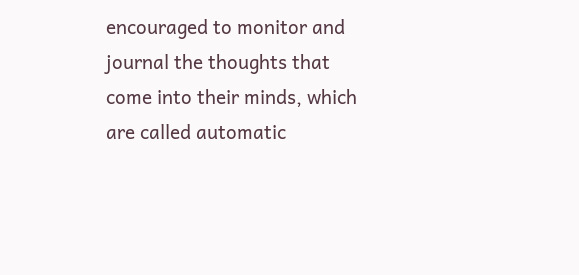encouraged to monitor and journal the thoughts that come into their minds, which are called automatic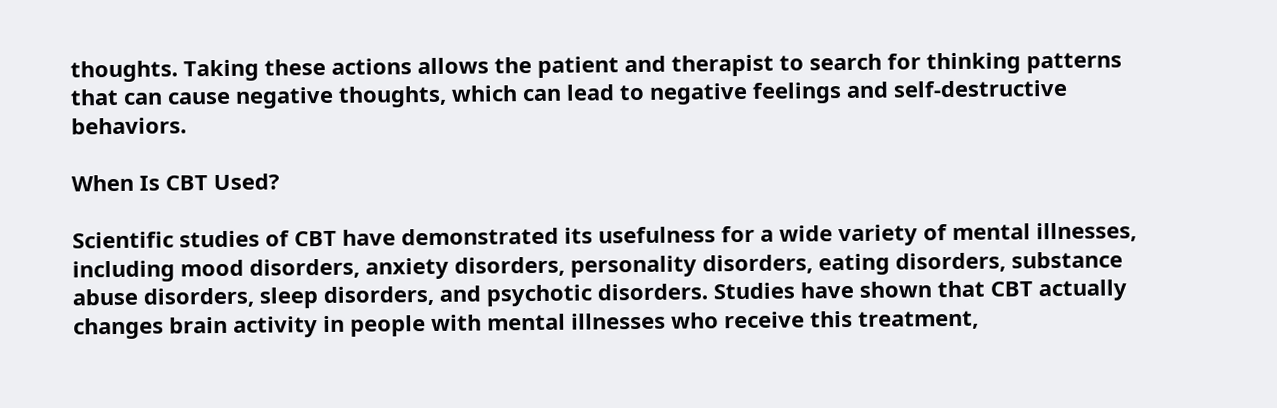thoughts. Taking these actions allows the patient and therapist to search for thinking patterns that can cause negative thoughts, which can lead to negative feelings and self-destructive behaviors.

When Is CBT Used?

Scientific studies of CBT have demonstrated its usefulness for a wide variety of mental illnesses, including mood disorders, anxiety disorders, personality disorders, eating disorders, substance abuse disorders, sleep disorders, and psychotic disorders. Studies have shown that CBT actually changes brain activity in people with mental illnesses who receive this treatment,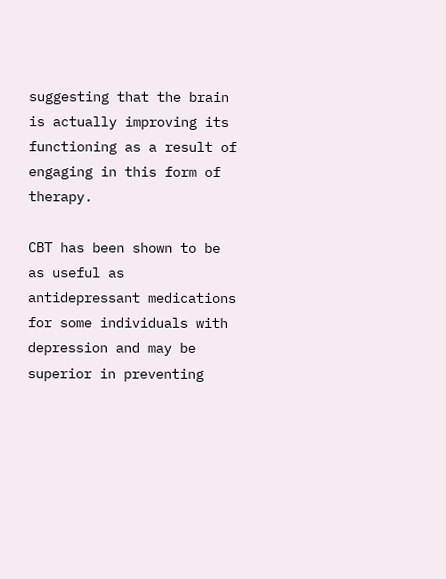suggesting that the brain is actually improving its functioning as a result of engaging in this form of therapy.

CBT has been shown to be as useful as antidepressant medications for some individuals with depression and may be superior in preventing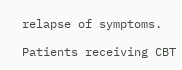relapse of symptoms.

Patients receiving CBT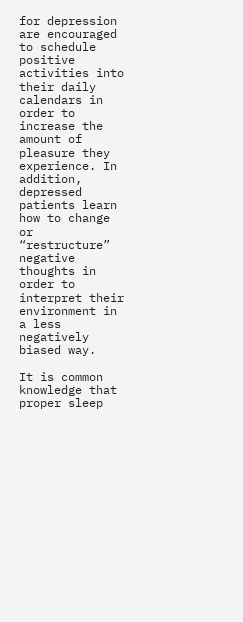for depression are encouraged to schedule positive activities into their daily calendars in order to increase the amount of pleasure they experience. In addition, depressed patients learn how to change or “restructure” negative thoughts in order to interpret their environment in a less negatively biased way.

It is common knowledge that proper sleep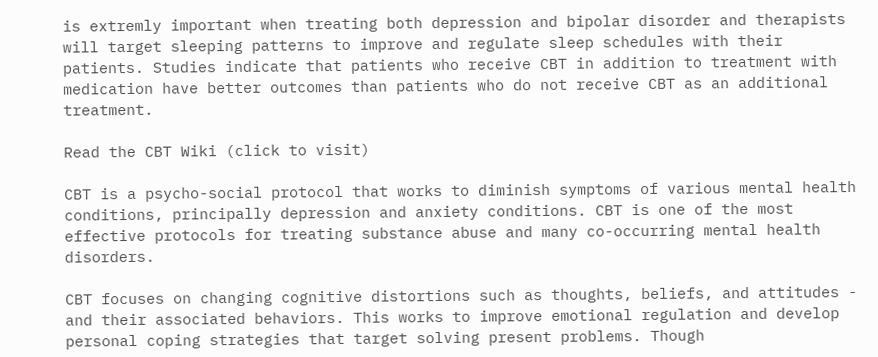is extremly important when treating both depression and bipolar disorder and therapists will target sleeping patterns to improve and regulate sleep schedules with their patients. Studies indicate that patients who receive CBT in addition to treatment with medication have better outcomes than patients who do not receive CBT as an additional treatment.

Read the CBT Wiki (click to visit)

CBT is a psycho-social protocol that works to diminish symptoms of various mental health conditions, principally depression and anxiety conditions. CBT is one of the most effective protocols for treating substance abuse and many co-occurring mental health disorders.

CBT focuses on changing cognitive distortions such as thoughts, beliefs, and attitudes - and their associated behaviors. This works to improve emotional regulation and develop personal coping strategies that target solving present problems. Though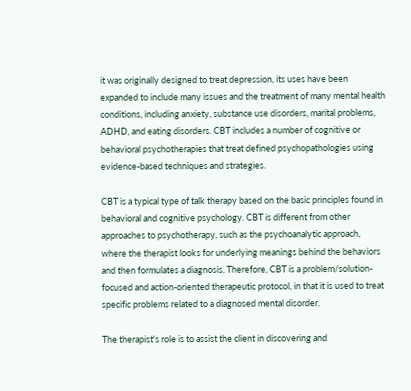it was originally designed to treat depression, its uses have been expanded to include many issues and the treatment of many mental health conditions, including anxiety, substance use disorders, marital problems, ADHD, and eating disorders. CBT includes a number of cognitive or behavioral psychotherapies that treat defined psychopathologies using evidence-based techniques and strategies.

CBT is a typical type of talk therapy based on the basic principles found in behavioral and cognitive psychology. CBT is different from other approaches to psychotherapy, such as the psychoanalytic approach, where the therapist looks for underlying meanings behind the behaviors and then formulates a diagnosis. Therefore, CBT is a problem/solution-focused and action-oriented therapeutic protocol, in that it is used to treat specific problems related to a diagnosed mental disorder.

The therapist's role is to assist the client in discovering and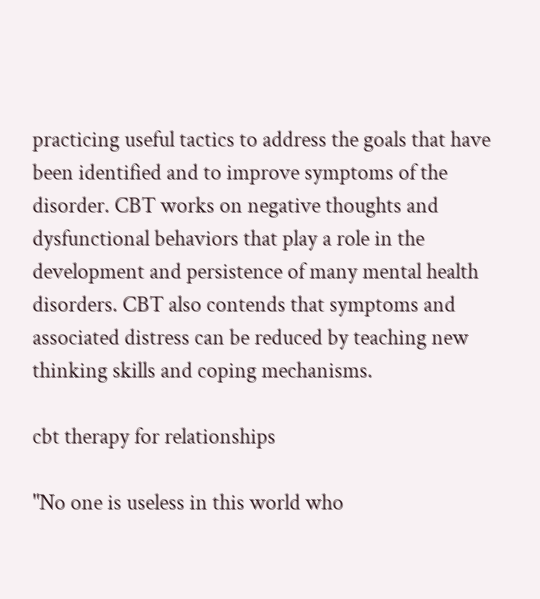practicing useful tactics to address the goals that have been identified and to improve symptoms of the disorder. CBT works on negative thoughts and dysfunctional behaviors that play a role in the development and persistence of many mental health disorders. CBT also contends that symptoms and associated distress can be reduced by teaching new thinking skills and coping mechanisms.

cbt therapy for relationships

"No one is useless in this world who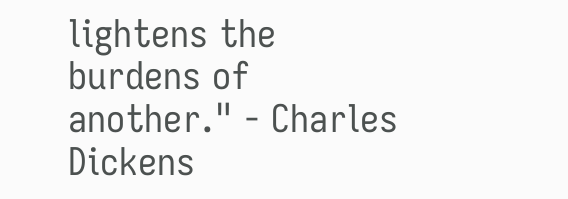lightens the burdens of another." - Charles Dickens